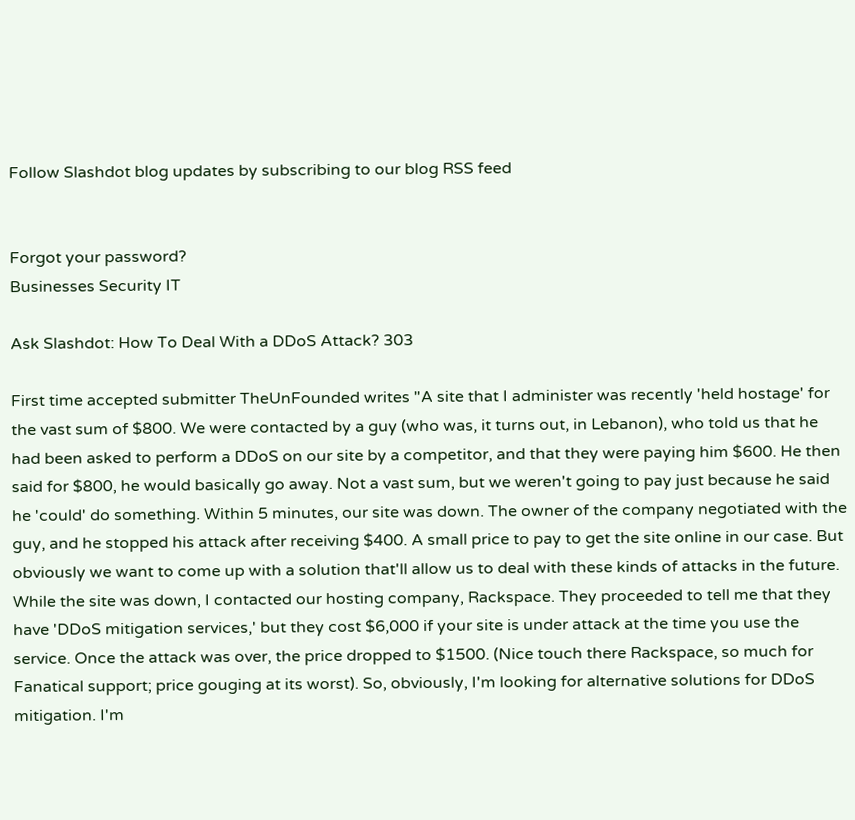Follow Slashdot blog updates by subscribing to our blog RSS feed


Forgot your password?
Businesses Security IT

Ask Slashdot: How To Deal With a DDoS Attack? 303

First time accepted submitter TheUnFounded writes "A site that I administer was recently 'held hostage' for the vast sum of $800. We were contacted by a guy (who was, it turns out, in Lebanon), who told us that he had been asked to perform a DDoS on our site by a competitor, and that they were paying him $600. He then said for $800, he would basically go away. Not a vast sum, but we weren't going to pay just because he said he 'could' do something. Within 5 minutes, our site was down. The owner of the company negotiated with the guy, and he stopped his attack after receiving $400. A small price to pay to get the site online in our case. But obviously we want to come up with a solution that'll allow us to deal with these kinds of attacks in the future. While the site was down, I contacted our hosting company, Rackspace. They proceeded to tell me that they have 'DDoS mitigation services,' but they cost $6,000 if your site is under attack at the time you use the service. Once the attack was over, the price dropped to $1500. (Nice touch there Rackspace, so much for Fanatical support; price gouging at its worst). So, obviously, I'm looking for alternative solutions for DDoS mitigation. I'm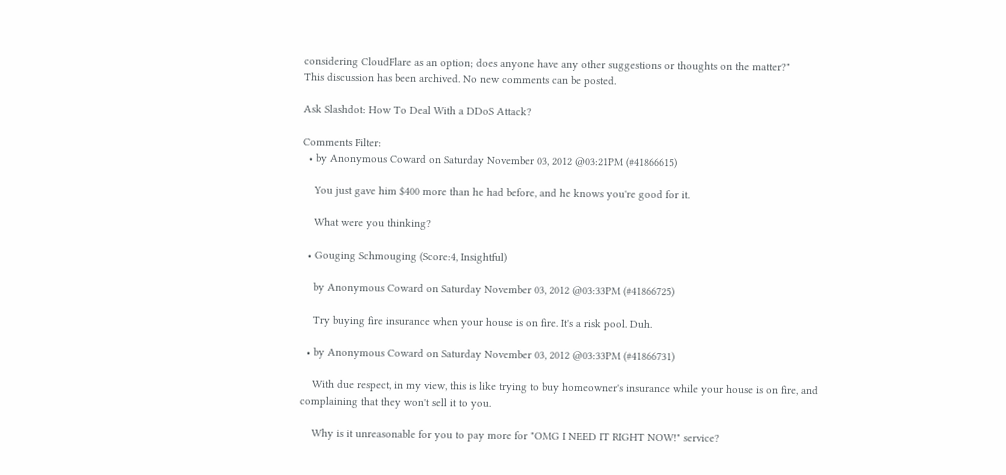considering CloudFlare as an option; does anyone have any other suggestions or thoughts on the matter?"
This discussion has been archived. No new comments can be posted.

Ask Slashdot: How To Deal With a DDoS Attack?

Comments Filter:
  • by Anonymous Coward on Saturday November 03, 2012 @03:21PM (#41866615)

    You just gave him $400 more than he had before, and he knows you're good for it.

    What were you thinking?

  • Gouging Schmouging (Score:4, Insightful)

    by Anonymous Coward on Saturday November 03, 2012 @03:33PM (#41866725)

    Try buying fire insurance when your house is on fire. It's a risk pool. Duh.

  • by Anonymous Coward on Saturday November 03, 2012 @03:33PM (#41866731)

    With due respect, in my view, this is like trying to buy homeowner's insurance while your house is on fire, and complaining that they won't sell it to you.

    Why is it unreasonable for you to pay more for "OMG I NEED IT RIGHT NOW!" service?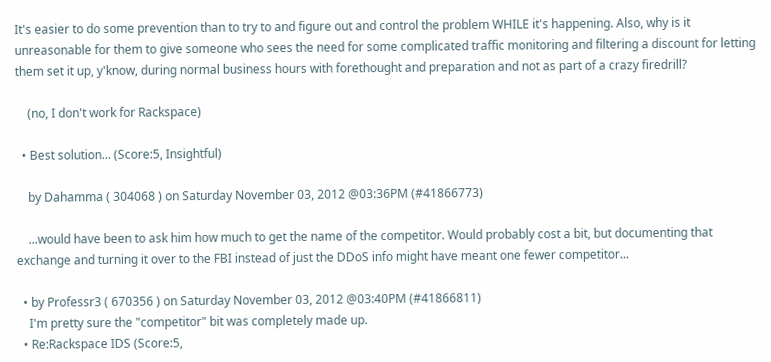It's easier to do some prevention than to try to and figure out and control the problem WHILE it's happening. Also, why is it unreasonable for them to give someone who sees the need for some complicated traffic monitoring and filtering a discount for letting them set it up, y'know, during normal business hours with forethought and preparation and not as part of a crazy firedrill?

    (no, I don't work for Rackspace)

  • Best solution... (Score:5, Insightful)

    by Dahamma ( 304068 ) on Saturday November 03, 2012 @03:36PM (#41866773)

    ...would have been to ask him how much to get the name of the competitor. Would probably cost a bit, but documenting that exchange and turning it over to the FBI instead of just the DDoS info might have meant one fewer competitor...

  • by Professr3 ( 670356 ) on Saturday November 03, 2012 @03:40PM (#41866811)
    I'm pretty sure the "competitor" bit was completely made up.
  • Re:Rackspace IDS (Score:5,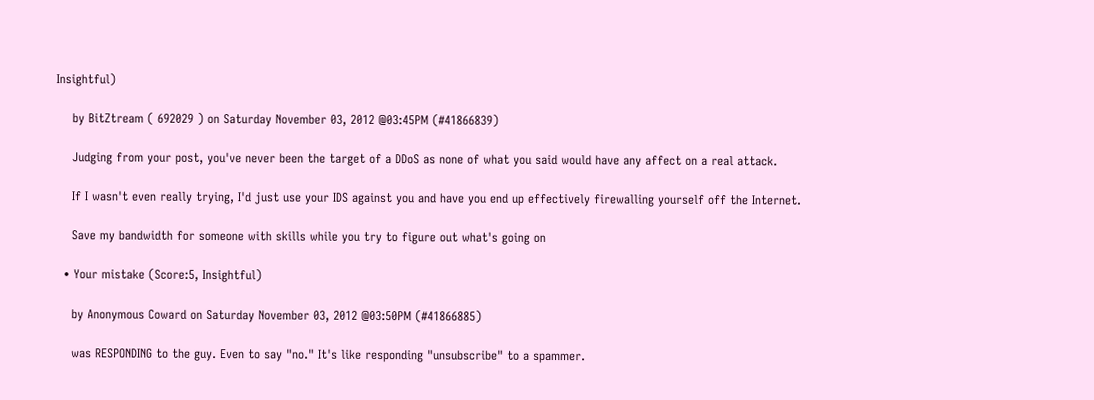Insightful)

    by BitZtream ( 692029 ) on Saturday November 03, 2012 @03:45PM (#41866839)

    Judging from your post, you've never been the target of a DDoS as none of what you said would have any affect on a real attack.

    If I wasn't even really trying, I'd just use your IDS against you and have you end up effectively firewalling yourself off the Internet.

    Save my bandwidth for someone with skills while you try to figure out what's going on

  • Your mistake (Score:5, Insightful)

    by Anonymous Coward on Saturday November 03, 2012 @03:50PM (#41866885)

    was RESPONDING to the guy. Even to say "no." It's like responding "unsubscribe" to a spammer.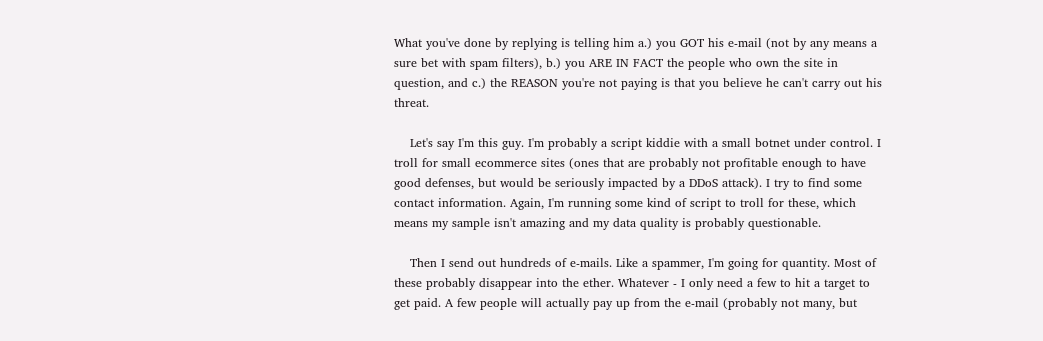What you've done by replying is telling him a.) you GOT his e-mail (not by any means a sure bet with spam filters), b.) you ARE IN FACT the people who own the site in question, and c.) the REASON you're not paying is that you believe he can't carry out his threat.

    Let's say I'm this guy. I'm probably a script kiddie with a small botnet under control. I troll for small ecommerce sites (ones that are probably not profitable enough to have good defenses, but would be seriously impacted by a DDoS attack). I try to find some contact information. Again, I'm running some kind of script to troll for these, which means my sample isn't amazing and my data quality is probably questionable.

    Then I send out hundreds of e-mails. Like a spammer, I'm going for quantity. Most of these probably disappear into the ether. Whatever - I only need a few to hit a target to get paid. A few people will actually pay up from the e-mail (probably not many, but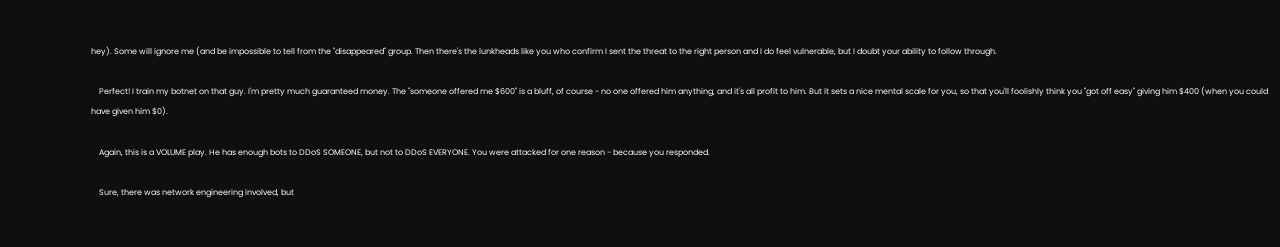hey). Some will ignore me (and be impossible to tell from the "disappeared" group. Then there's the lunkheads like you who confirm I sent the threat to the right person and I do feel vulnerable, but I doubt your ability to follow through.

    Perfect! I train my botnet on that guy. I'm pretty much guaranteed money. The "someone offered me $600" is a bluff, of course - no one offered him anything, and it's all profit to him. But it sets a nice mental scale for you, so that you'll foolishly think you "got off easy" giving him $400 (when you could have given him $0).

    Again, this is a VOLUME play. He has enough bots to DDoS SOMEONE, but not to DDoS EVERYONE. You were attacked for one reason - because you responded.

    Sure, there was network engineering involved, but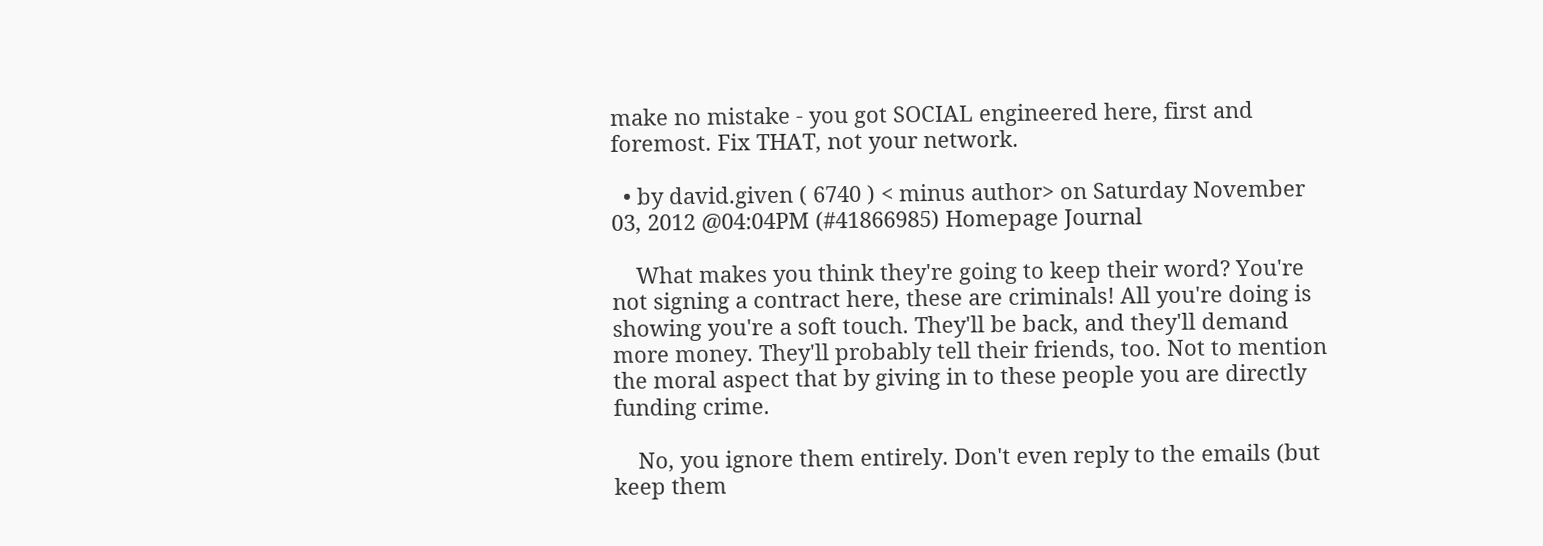make no mistake - you got SOCIAL engineered here, first and foremost. Fix THAT, not your network.

  • by david.given ( 6740 ) < minus author> on Saturday November 03, 2012 @04:04PM (#41866985) Homepage Journal

    What makes you think they're going to keep their word? You're not signing a contract here, these are criminals! All you're doing is showing you're a soft touch. They'll be back, and they'll demand more money. They'll probably tell their friends, too. Not to mention the moral aspect that by giving in to these people you are directly funding crime.

    No, you ignore them entirely. Don't even reply to the emails (but keep them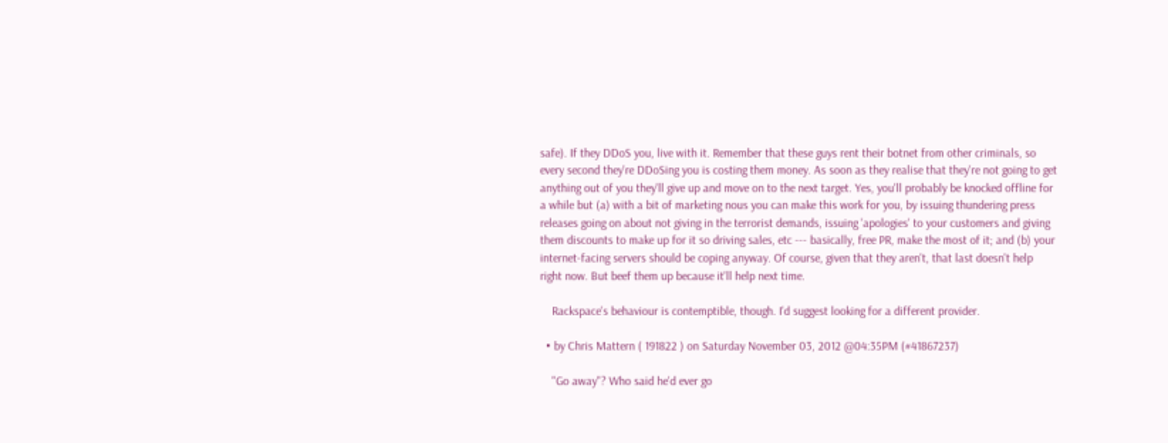safe). If they DDoS you, live with it. Remember that these guys rent their botnet from other criminals, so every second they're DDoSing you is costing them money. As soon as they realise that they're not going to get anything out of you they'll give up and move on to the next target. Yes, you'll probably be knocked offline for a while but (a) with a bit of marketing nous you can make this work for you, by issuing thundering press releases going on about not giving in the terrorist demands, issuing 'apologies' to your customers and giving them discounts to make up for it so driving sales, etc --- basically, free PR, make the most of it; and (b) your internet-facing servers should be coping anyway. Of course, given that they aren't, that last doesn't help right now. But beef them up because it'll help next time.

    Rackspace's behaviour is contemptible, though. I'd suggest looking for a different provider.

  • by Chris Mattern ( 191822 ) on Saturday November 03, 2012 @04:35PM (#41867237)

    "Go away"? Who said he'd ever go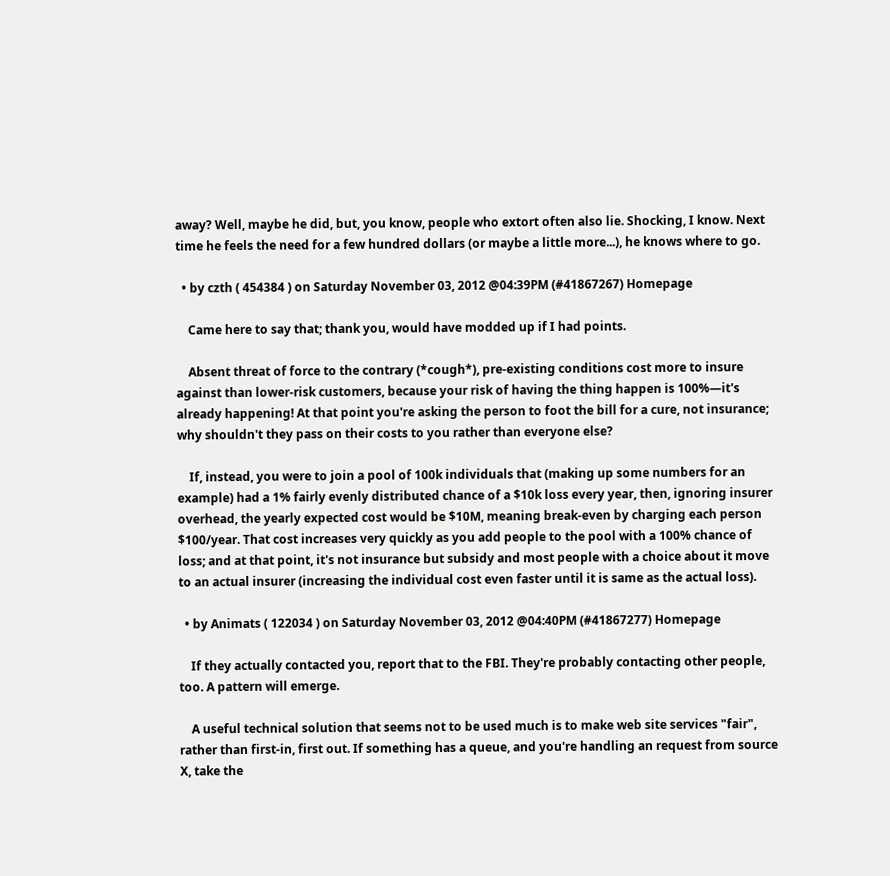away? Well, maybe he did, but, you know, people who extort often also lie. Shocking, I know. Next time he feels the need for a few hundred dollars (or maybe a little more...), he knows where to go.

  • by czth ( 454384 ) on Saturday November 03, 2012 @04:39PM (#41867267) Homepage

    Came here to say that; thank you, would have modded up if I had points.

    Absent threat of force to the contrary (*cough*), pre-existing conditions cost more to insure against than lower-risk customers, because your risk of having the thing happen is 100%—it's already happening! At that point you're asking the person to foot the bill for a cure, not insurance; why shouldn't they pass on their costs to you rather than everyone else?

    If, instead, you were to join a pool of 100k individuals that (making up some numbers for an example) had a 1% fairly evenly distributed chance of a $10k loss every year, then, ignoring insurer overhead, the yearly expected cost would be $10M, meaning break-even by charging each person $100/year. That cost increases very quickly as you add people to the pool with a 100% chance of loss; and at that point, it's not insurance but subsidy and most people with a choice about it move to an actual insurer (increasing the individual cost even faster until it is same as the actual loss).

  • by Animats ( 122034 ) on Saturday November 03, 2012 @04:40PM (#41867277) Homepage

    If they actually contacted you, report that to the FBI. They're probably contacting other people, too. A pattern will emerge.

    A useful technical solution that seems not to be used much is to make web site services "fair", rather than first-in, first out. If something has a queue, and you're handling an request from source X, take the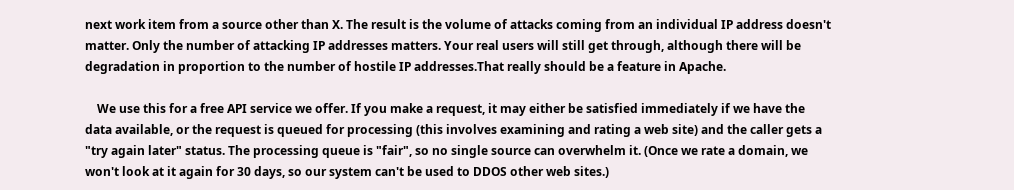next work item from a source other than X. The result is the volume of attacks coming from an individual IP address doesn't matter. Only the number of attacking IP addresses matters. Your real users will still get through, although there will be degradation in proportion to the number of hostile IP addresses.That really should be a feature in Apache.

    We use this for a free API service we offer. If you make a request, it may either be satisfied immediately if we have the data available, or the request is queued for processing (this involves examining and rating a web site) and the caller gets a "try again later" status. The processing queue is "fair", so no single source can overwhelm it. (Once we rate a domain, we won't look at it again for 30 days, so our system can't be used to DDOS other web sites.)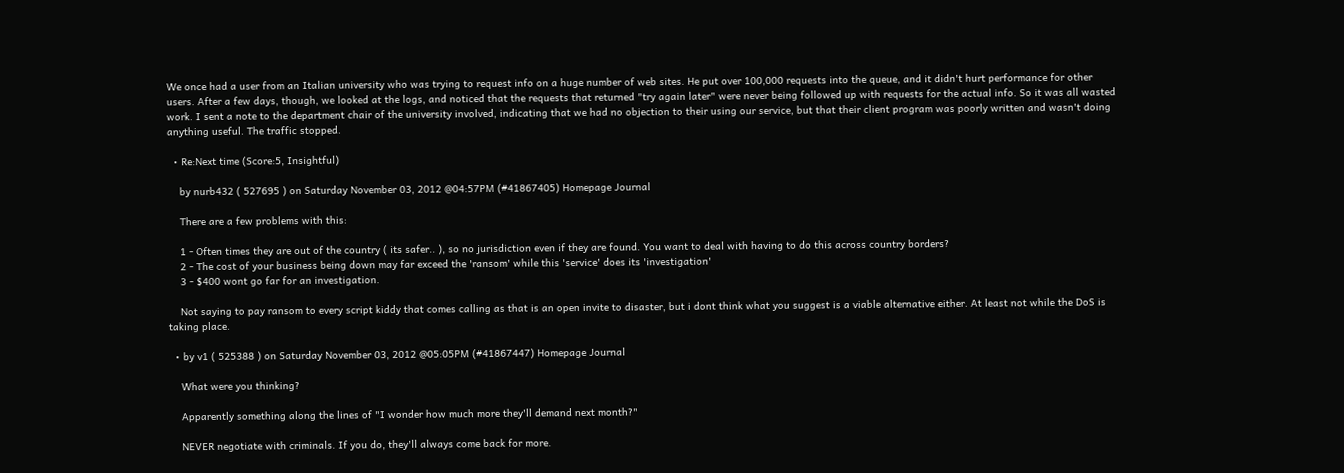We once had a user from an Italian university who was trying to request info on a huge number of web sites. He put over 100,000 requests into the queue, and it didn't hurt performance for other users. After a few days, though, we looked at the logs, and noticed that the requests that returned "try again later" were never being followed up with requests for the actual info. So it was all wasted work. I sent a note to the department chair of the university involved, indicating that we had no objection to their using our service, but that their client program was poorly written and wasn't doing anything useful. The traffic stopped.

  • Re:Next time (Score:5, Insightful)

    by nurb432 ( 527695 ) on Saturday November 03, 2012 @04:57PM (#41867405) Homepage Journal

    There are a few problems with this:

    1 - Often times they are out of the country ( its safer.. ), so no jurisdiction even if they are found. You want to deal with having to do this across country borders?
    2 - The cost of your business being down may far exceed the 'ransom' while this 'service' does its 'investigation'
    3 - $400 wont go far for an investigation.

    Not saying to pay ransom to every script kiddy that comes calling as that is an open invite to disaster, but i dont think what you suggest is a viable alternative either. At least not while the DoS is taking place.

  • by v1 ( 525388 ) on Saturday November 03, 2012 @05:05PM (#41867447) Homepage Journal

    What were you thinking?

    Apparently something along the lines of "I wonder how much more they'll demand next month?"

    NEVER negotiate with criminals. If you do, they'll always come back for more.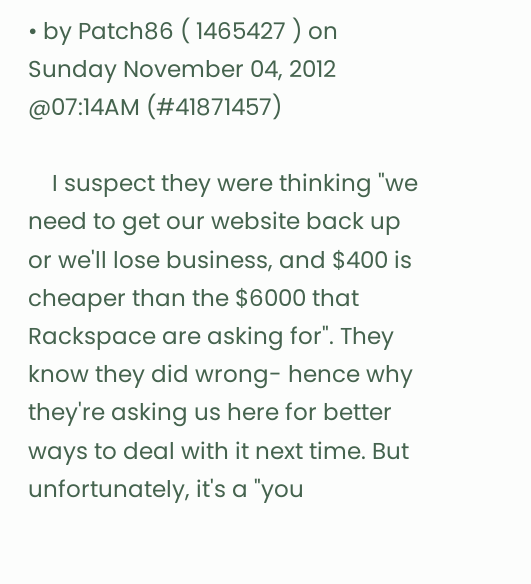• by Patch86 ( 1465427 ) on Sunday November 04, 2012 @07:14AM (#41871457)

    I suspect they were thinking "we need to get our website back up or we'll lose business, and $400 is cheaper than the $6000 that Rackspace are asking for". They know they did wrong- hence why they're asking us here for better ways to deal with it next time. But unfortunately, it's a "you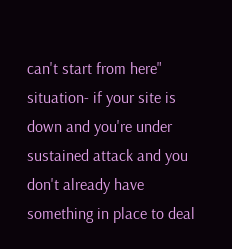can't start from here" situation- if your site is down and you're under sustained attack and you don't already have something in place to deal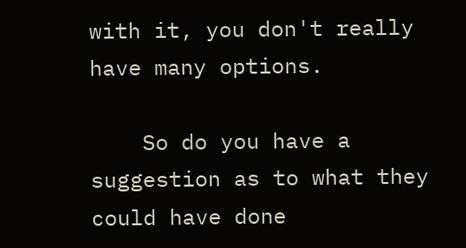with it, you don't really have many options.

    So do you have a suggestion as to what they could have done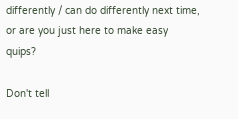differently / can do differently next time, or are you just here to make easy quips?

Don't tell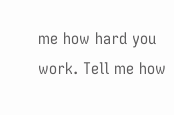me how hard you work. Tell me how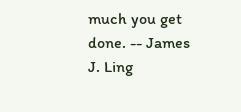much you get done. -- James J. Ling